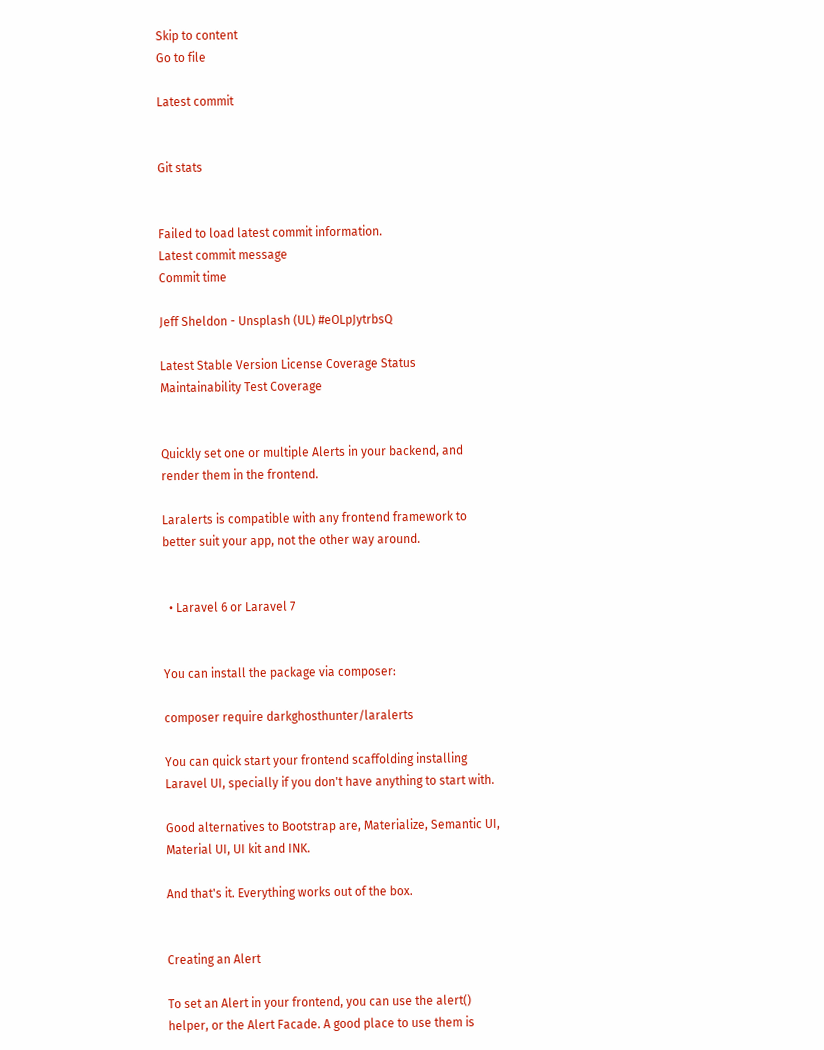Skip to content
Go to file

Latest commit


Git stats


Failed to load latest commit information.
Latest commit message
Commit time

Jeff Sheldon - Unsplash (UL) #eOLpJytrbsQ

Latest Stable Version License Coverage Status Maintainability Test Coverage


Quickly set one or multiple Alerts in your backend, and render them in the frontend.

Laralerts is compatible with any frontend framework to better suit your app, not the other way around.


  • Laravel 6 or Laravel 7


You can install the package via composer:

composer require darkghosthunter/laralerts

You can quick start your frontend scaffolding installing Laravel UI, specially if you don't have anything to start with.

Good alternatives to Bootstrap are, Materialize, Semantic UI, Material UI, UI kit and INK.

And that's it. Everything works out of the box.


Creating an Alert

To set an Alert in your frontend, you can use the alert() helper, or the Alert Facade. A good place to use them is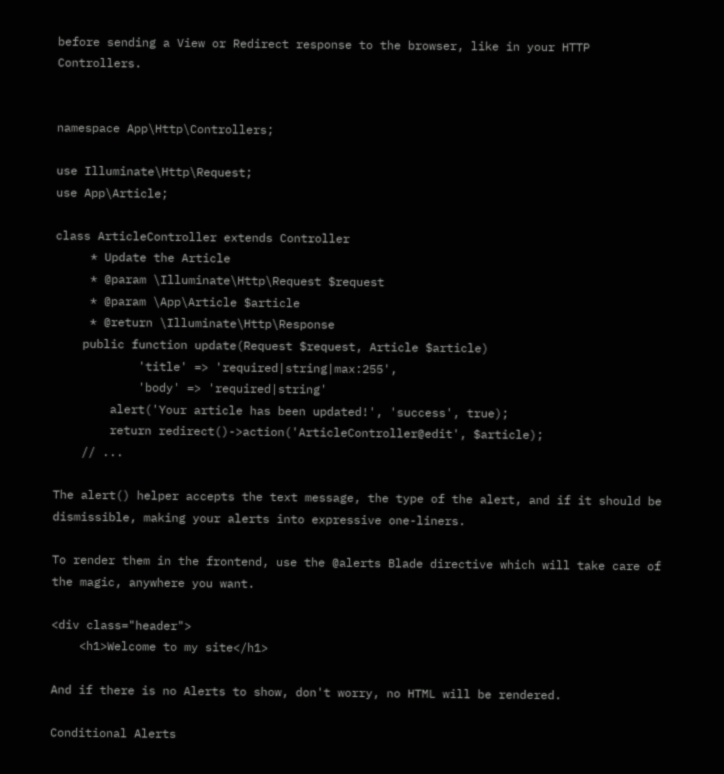before sending a View or Redirect response to the browser, like in your HTTP Controllers.


namespace App\Http\Controllers;

use Illuminate\Http\Request;
use App\Article;

class ArticleController extends Controller
     * Update the Article
     * @param \Illuminate\Http\Request $request
     * @param \App\Article $article
     * @return \Illuminate\Http\Response
    public function update(Request $request, Article $article)
            'title' => 'required|string|max:255',
            'body' => 'required|string'
        alert('Your article has been updated!', 'success', true);
        return redirect()->action('ArticleController@edit', $article);
    // ...

The alert() helper accepts the text message, the type of the alert, and if it should be dismissible, making your alerts into expressive one-liners.

To render them in the frontend, use the @alerts Blade directive which will take care of the magic, anywhere you want.

<div class="header">
    <h1>Welcome to my site</h1>

And if there is no Alerts to show, don't worry, no HTML will be rendered.

Conditional Alerts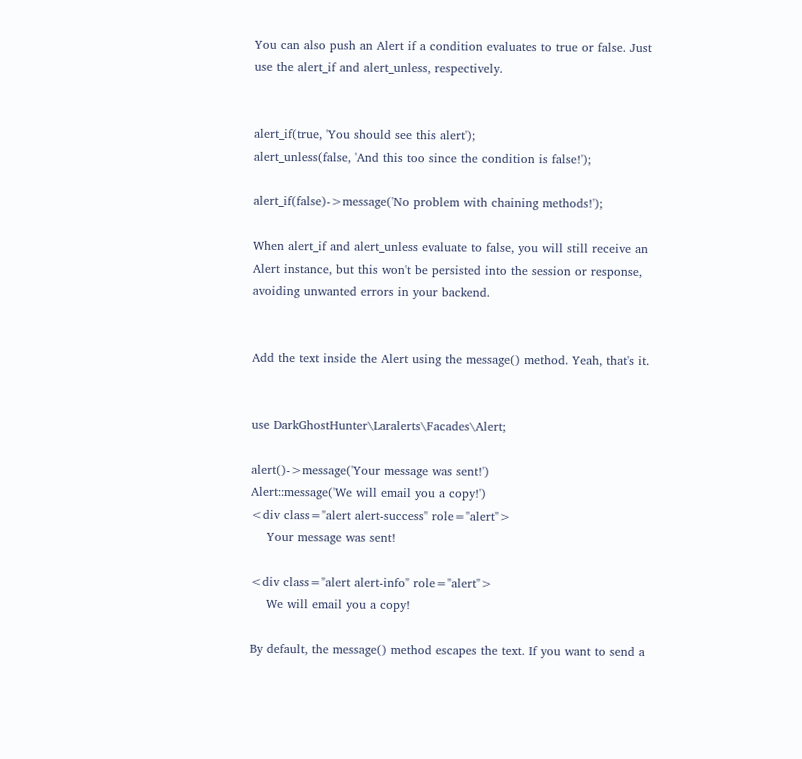You can also push an Alert if a condition evaluates to true or false. Just use the alert_if and alert_unless, respectively.


alert_if(true, 'You should see this alert');
alert_unless(false, 'And this too since the condition is false!');

alert_if(false)->message('No problem with chaining methods!');

When alert_if and alert_unless evaluate to false, you will still receive an Alert instance, but this won't be persisted into the session or response, avoiding unwanted errors in your backend.


Add the text inside the Alert using the message() method. Yeah, that's it.


use DarkGhostHunter\Laralerts\Facades\Alert;

alert()->message('Your message was sent!')
Alert::message('We will email you a copy!')
<div class="alert alert-success" role="alert">
    Your message was sent!

<div class="alert alert-info" role="alert">
    We will email you a copy!

By default, the message() method escapes the text. If you want to send a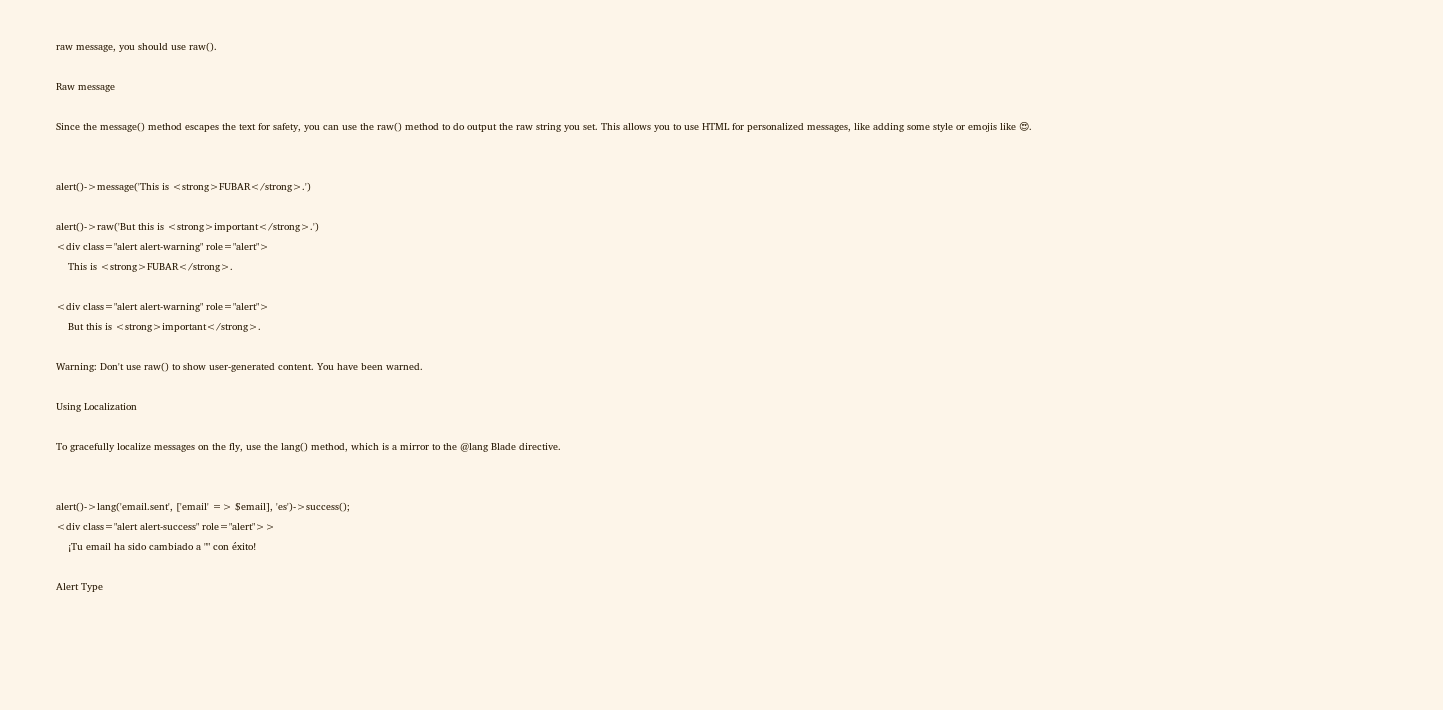raw message, you should use raw().

Raw message

Since the message() method escapes the text for safety, you can use the raw() method to do output the raw string you set. This allows you to use HTML for personalized messages, like adding some style or emojis like 😍.


alert()->message('This is <strong>FUBAR</strong>.')

alert()->raw('But this is <strong>important</strong>.')
<div class="alert alert-warning" role="alert">
    This is <strong>FUBAR</strong>.

<div class="alert alert-warning" role="alert">
    But this is <strong>important</strong>.

Warning: Don't use raw() to show user-generated content. You have been warned.

Using Localization

To gracefully localize messages on the fly, use the lang() method, which is a mirror to the @lang Blade directive.


alert()->lang('email.sent', ['email' => $email], 'es')->success();
<div class="alert alert-success" role="alert">>
    ¡Tu email ha sido cambiado a "" con éxito!

Alert Type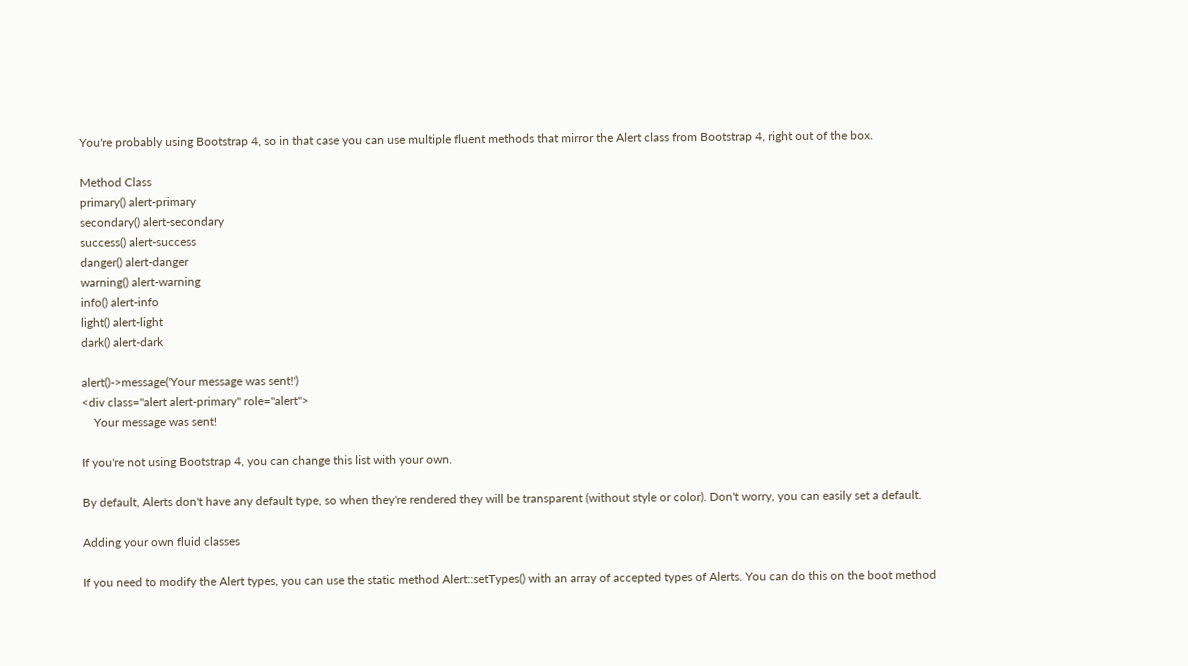You're probably using Bootstrap 4, so in that case you can use multiple fluent methods that mirror the Alert class from Bootstrap 4, right out of the box.

Method Class
primary() alert-primary
secondary() alert-secondary
success() alert-success
danger() alert-danger
warning() alert-warning
info() alert-info
light() alert-light
dark() alert-dark

alert()->message('Your message was sent!')
<div class="alert alert-primary" role="alert">
    Your message was sent!

If you're not using Bootstrap 4, you can change this list with your own.

By default, Alerts don't have any default type, so when they're rendered they will be transparent (without style or color). Don't worry, you can easily set a default.

Adding your own fluid classes

If you need to modify the Alert types, you can use the static method Alert::setTypes() with an array of accepted types of Alerts. You can do this on the boot method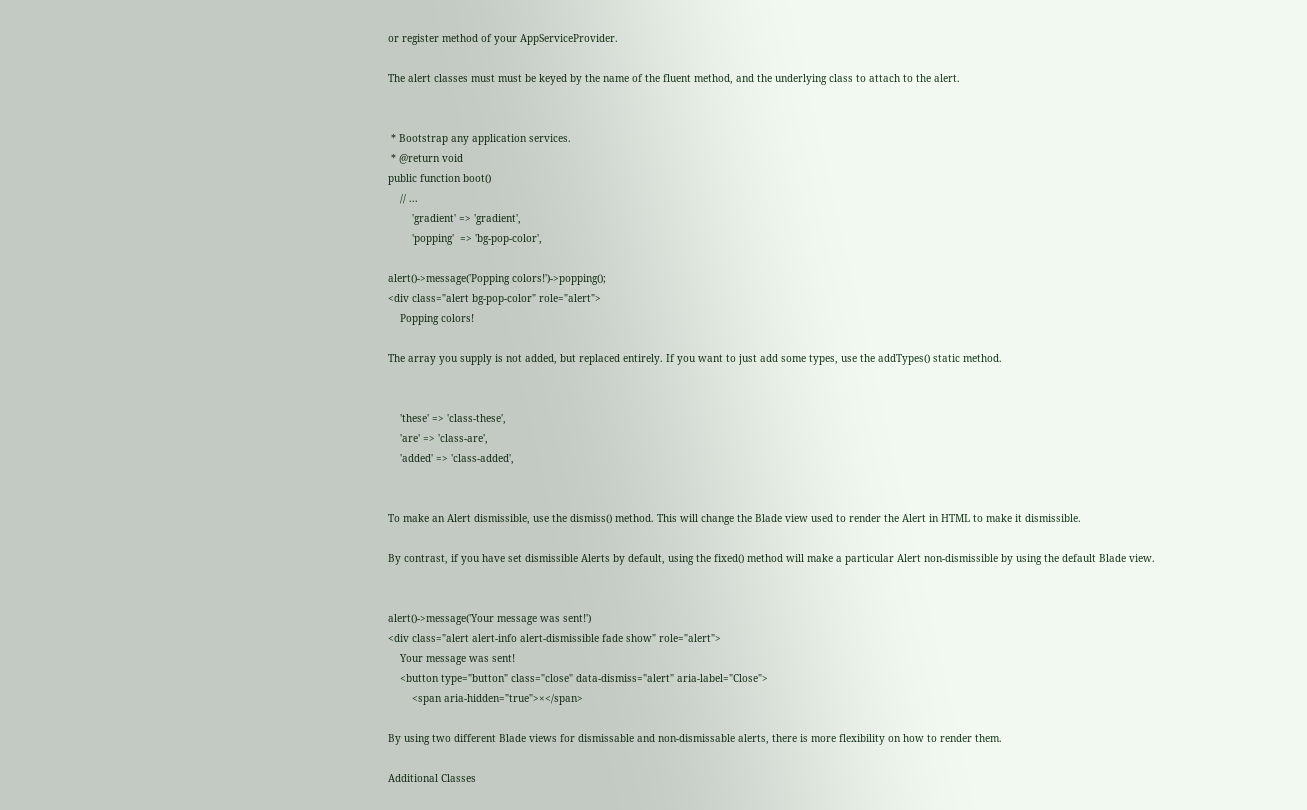or register method of your AppServiceProvider.

The alert classes must must be keyed by the name of the fluent method, and the underlying class to attach to the alert.


 * Bootstrap any application services.
 * @return void
public function boot()
    // ...
        'gradient' => 'gradient',
        'popping'  => 'bg-pop-color',

alert()->message('Popping colors!')->popping();
<div class="alert bg-pop-color" role="alert">
    Popping colors!

The array you supply is not added, but replaced entirely. If you want to just add some types, use the addTypes() static method.


    'these' => 'class-these',
    'are' => 'class-are',
    'added' => 'class-added',


To make an Alert dismissible, use the dismiss() method. This will change the Blade view used to render the Alert in HTML to make it dismissible.

By contrast, if you have set dismissible Alerts by default, using the fixed() method will make a particular Alert non-dismissible by using the default Blade view.


alert()->message('Your message was sent!')
<div class="alert alert-info alert-dismissible fade show" role="alert">
    Your message was sent!
    <button type="button" class="close" data-dismiss="alert" aria-label="Close">
        <span aria-hidden="true">×</span>

By using two different Blade views for dismissable and non-dismissable alerts, there is more flexibility on how to render them.

Additional Classes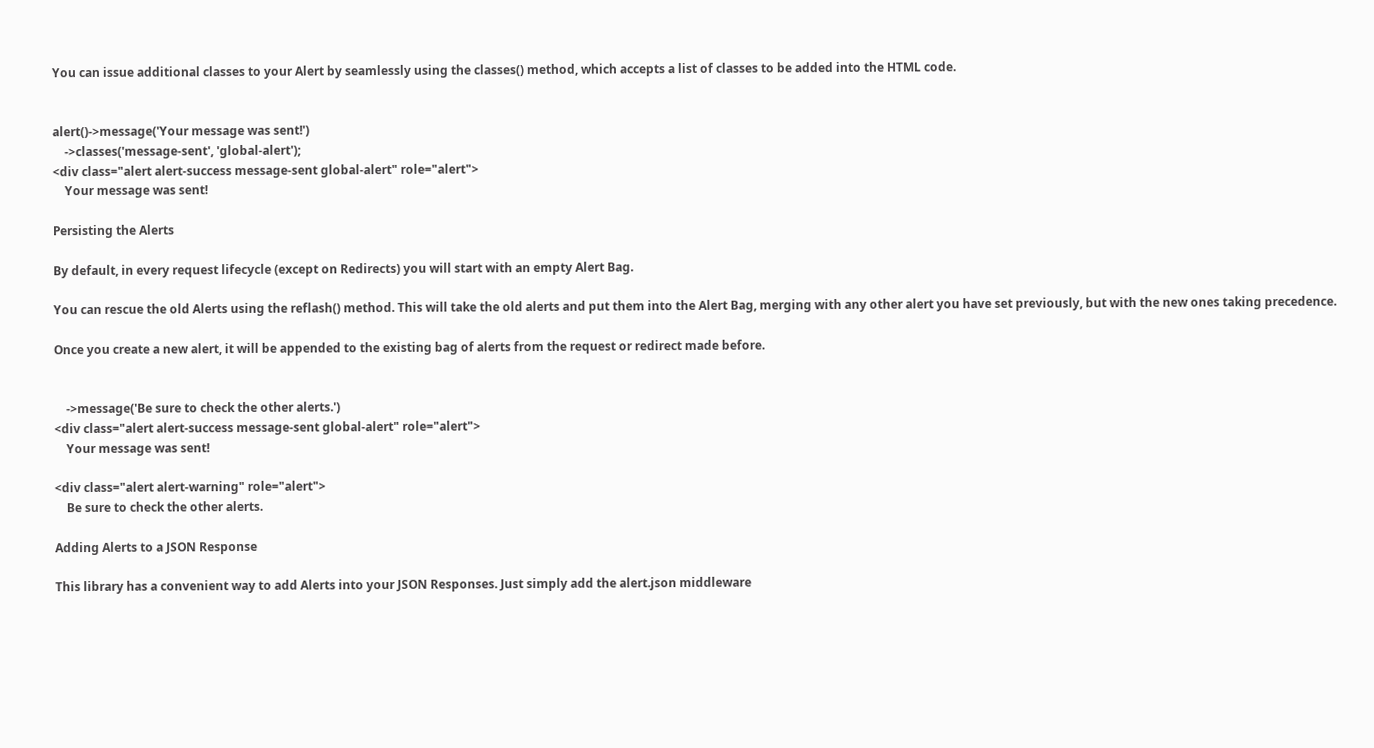You can issue additional classes to your Alert by seamlessly using the classes() method, which accepts a list of classes to be added into the HTML code.


alert()->message('Your message was sent!')
    ->classes('message-sent', 'global-alert');
<div class="alert alert-success message-sent global-alert" role="alert">
    Your message was sent!

Persisting the Alerts

By default, in every request lifecycle (except on Redirects) you will start with an empty Alert Bag.

You can rescue the old Alerts using the reflash() method. This will take the old alerts and put them into the Alert Bag, merging with any other alert you have set previously, but with the new ones taking precedence.

Once you create a new alert, it will be appended to the existing bag of alerts from the request or redirect made before.


    ->message('Be sure to check the other alerts.')
<div class="alert alert-success message-sent global-alert" role="alert">
    Your message was sent!

<div class="alert alert-warning" role="alert">
    Be sure to check the other alerts.

Adding Alerts to a JSON Response

This library has a convenient way to add Alerts into your JSON Responses. Just simply add the alert.json middleware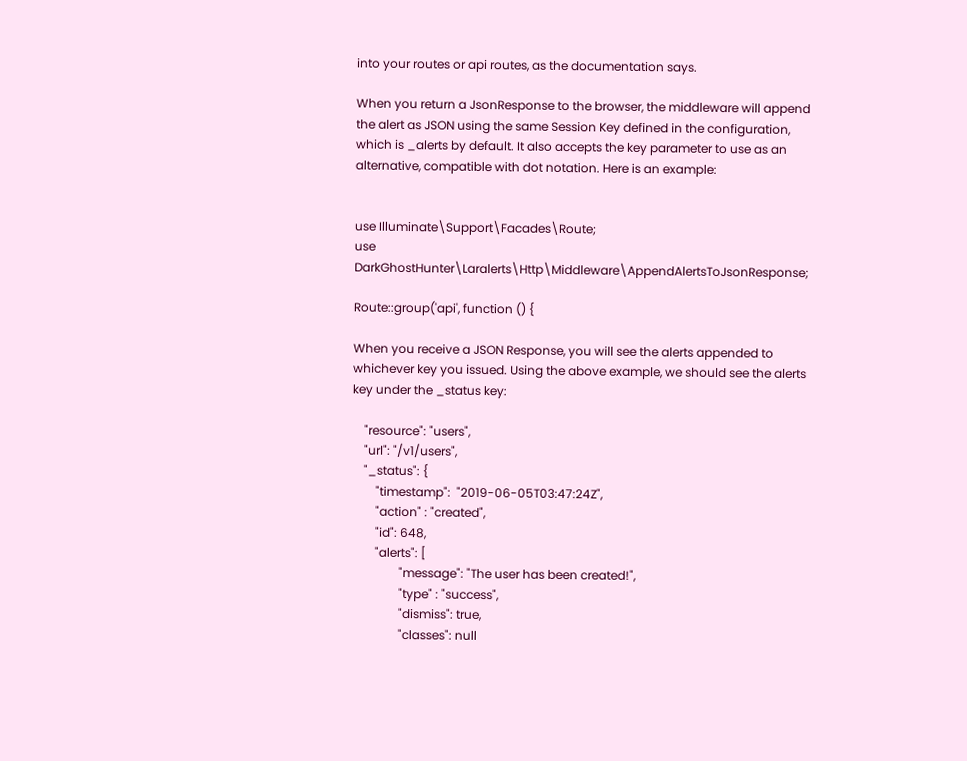into your routes or api routes, as the documentation says.

When you return a JsonResponse to the browser, the middleware will append the alert as JSON using the same Session Key defined in the configuration, which is _alerts by default. It also accepts the key parameter to use as an alternative, compatible with dot notation. Here is an example:


use Illuminate\Support\Facades\Route;
use DarkGhostHunter\Laralerts\Http\Middleware\AppendAlertsToJsonResponse;

Route::group('api', function () {

When you receive a JSON Response, you will see the alerts appended to whichever key you issued. Using the above example, we should see the alerts key under the _status key:

    "resource": "users",
    "url": "/v1/users",
    "_status": {
        "timestamp":  "2019-06-05T03:47:24Z",
        "action" : "created",
        "id": 648,
        "alerts": [
                "message": "The user has been created!",
                "type" : "success",
                "dismiss": true,
                "classes": null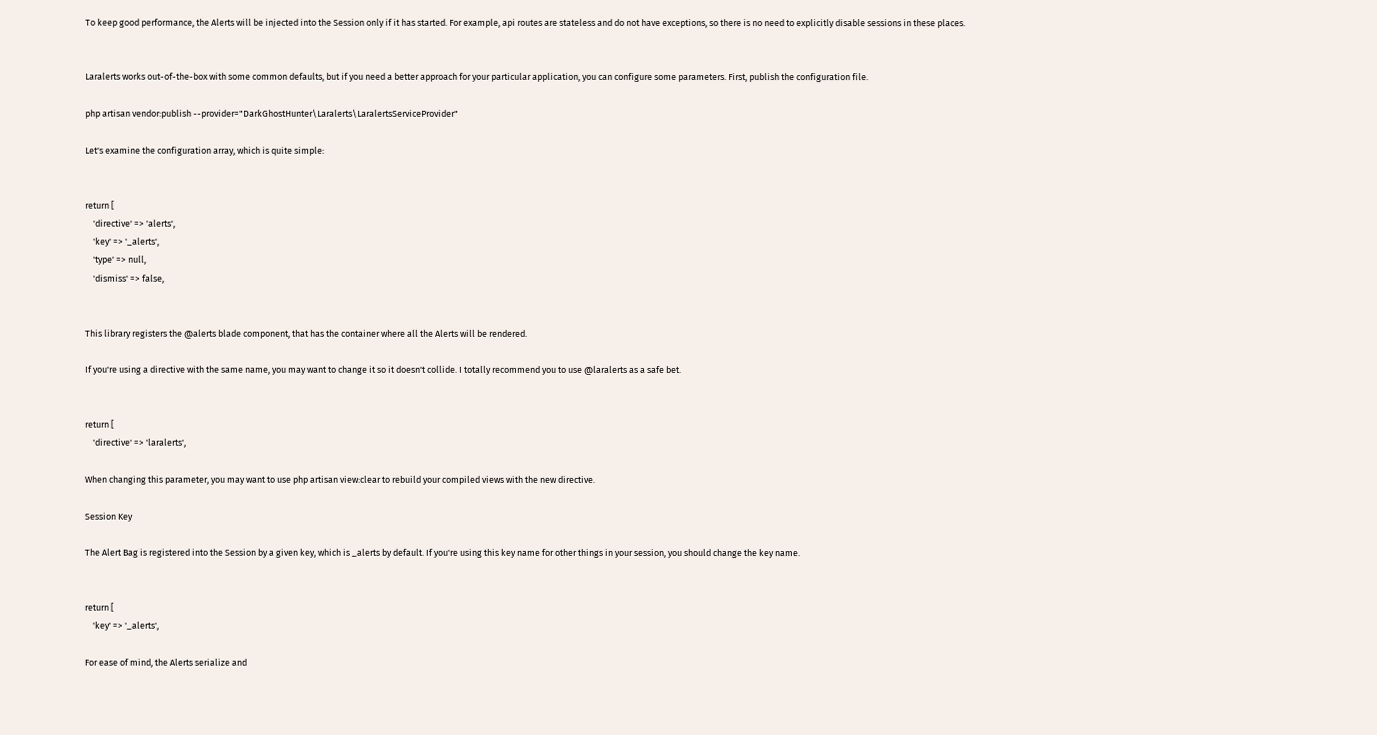To keep good performance, the Alerts will be injected into the Session only if it has started. For example, api routes are stateless and do not have exceptions, so there is no need to explicitly disable sessions in these places.


Laralerts works out-of-the-box with some common defaults, but if you need a better approach for your particular application, you can configure some parameters. First, publish the configuration file.

php artisan vendor:publish --provider="DarkGhostHunter\Laralerts\LaralertsServiceProvider"

Let's examine the configuration array, which is quite simple:


return [
    'directive' => 'alerts',
    'key' => '_alerts',
    'type' => null,
    'dismiss' => false,


This library registers the @alerts blade component, that has the container where all the Alerts will be rendered.

If you're using a directive with the same name, you may want to change it so it doesn't collide. I totally recommend you to use @laralerts as a safe bet.


return [
    'directive' => 'laralerts',

When changing this parameter, you may want to use php artisan view:clear to rebuild your compiled views with the new directive.

Session Key

The Alert Bag is registered into the Session by a given key, which is _alerts by default. If you're using this key name for other things in your session, you should change the key name.


return [
    'key' => '_alerts',

For ease of mind, the Alerts serialize and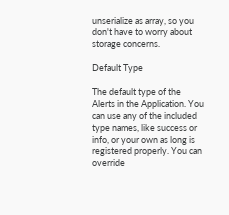unserialize as array, so you don't have to worry about storage concerns.

Default Type

The default type of the Alerts in the Application. You can use any of the included type names, like success or info, or your own as long is registered properly. You can override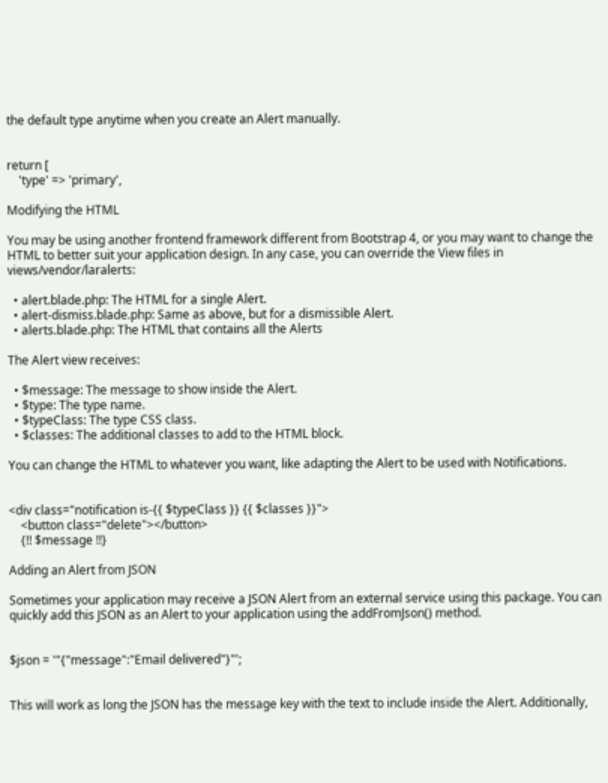the default type anytime when you create an Alert manually.


return [
    'type' => 'primary',

Modifying the HTML

You may be using another frontend framework different from Bootstrap 4, or you may want to change the HTML to better suit your application design. In any case, you can override the View files in views/vendor/laralerts:

  • alert.blade.php: The HTML for a single Alert.
  • alert-dismiss.blade.php: Same as above, but for a dismissible Alert.
  • alerts.blade.php: The HTML that contains all the Alerts

The Alert view receives:

  • $message: The message to show inside the Alert.
  • $type: The type name.
  • $typeClass: The type CSS class.
  • $classes: The additional classes to add to the HTML block.

You can change the HTML to whatever you want, like adapting the Alert to be used with Notifications.


<div class="notification is-{{ $typeClass }} {{ $classes }}">
    <button class="delete"></button>
    {!! $message !!}

Adding an Alert from JSON

Sometimes your application may receive a JSON Alert from an external service using this package. You can quickly add this JSON as an Alert to your application using the addFromJson() method.


$json = '"{"message":"Email delivered"}"';


This will work as long the JSON has the message key with the text to include inside the Alert. Additionally,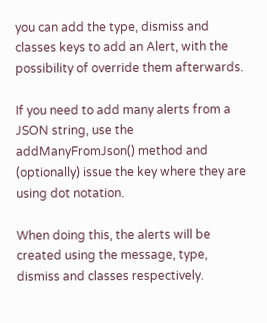you can add the type, dismiss and classes keys to add an Alert, with the possibility of override them afterwards.

If you need to add many alerts from a JSON string, use the addManyFromJson() method and (optionally) issue the key where they are using dot notation.

When doing this, the alerts will be created using the message, type, dismiss and classes respectively.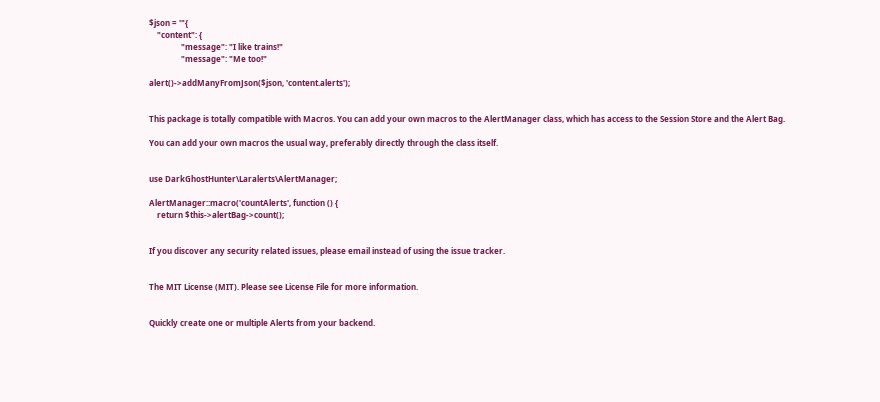$json = '"{
    "content": {
                "message": "I like trains!"
                "message": "Me too!"

alert()->addManyFromJson($json, 'content.alerts');


This package is totally compatible with Macros. You can add your own macros to the AlertManager class, which has access to the Session Store and the Alert Bag.

You can add your own macros the usual way, preferably directly through the class itself.


use DarkGhostHunter\Laralerts\AlertManager;

AlertManager::macro('countAlerts', function () {
    return $this->alertBag->count();


If you discover any security related issues, please email instead of using the issue tracker.


The MIT License (MIT). Please see License File for more information.


Quickly create one or multiple Alerts from your backend.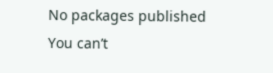No packages published
You can’t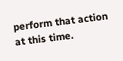perform that action at this time.